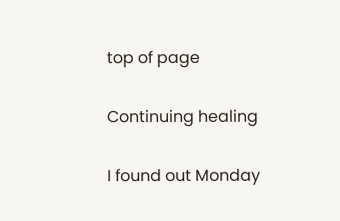top of page

Continuing healing

I found out Monday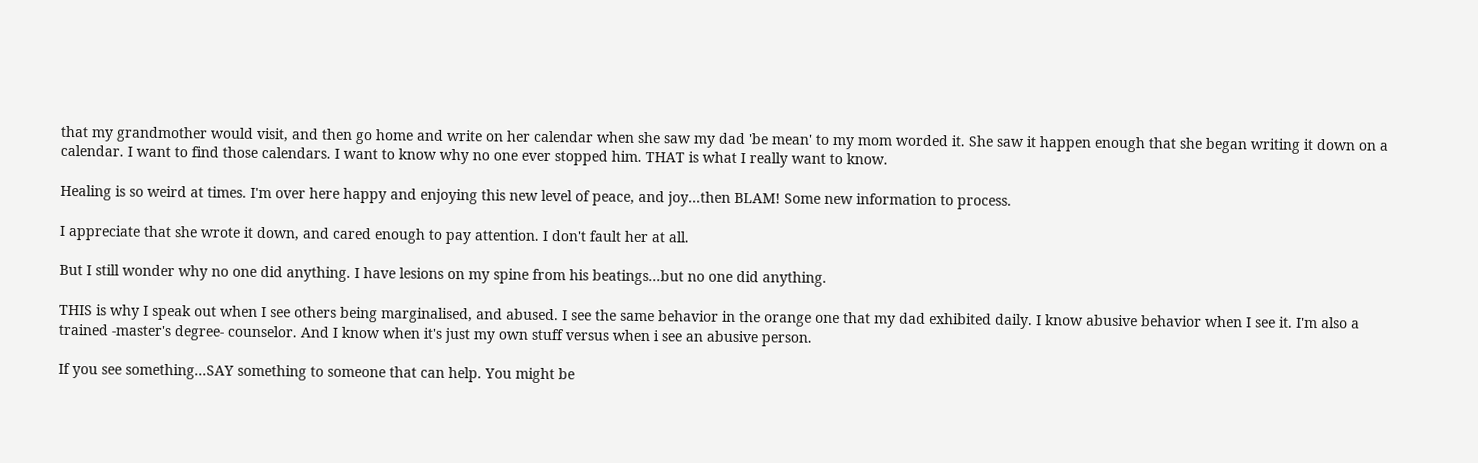that my grandmother would visit, and then go home and write on her calendar when she saw my dad 'be mean' to my mom worded it. She saw it happen enough that she began writing it down on a calendar. I want to find those calendars. I want to know why no one ever stopped him. THAT is what I really want to know.

Healing is so weird at times. I'm over here happy and enjoying this new level of peace, and joy...then BLAM! Some new information to process.

I appreciate that she wrote it down, and cared enough to pay attention. I don't fault her at all.

But I still wonder why no one did anything. I have lesions on my spine from his beatings...but no one did anything.

THIS is why I speak out when I see others being marginalised, and abused. I see the same behavior in the orange one that my dad exhibited daily. I know abusive behavior when I see it. I'm also a trained -master's degree- counselor. And I know when it's just my own stuff versus when i see an abusive person.

If you see something...SAY something to someone that can help. You might be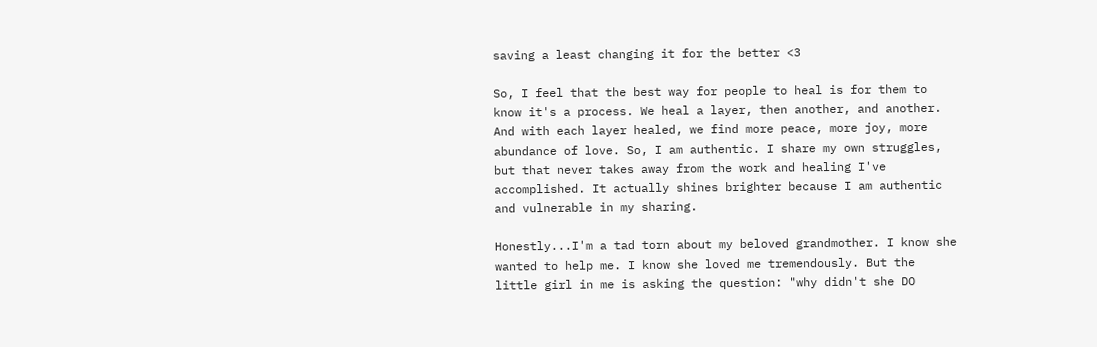saving a least changing it for the better <3

So, I feel that the best way for people to heal is for them to know it's a process. We heal a layer, then another, and another. And with each layer healed, we find more peace, more joy, more abundance of love. So, I am authentic. I share my own struggles, but that never takes away from the work and healing I've accomplished. It actually shines brighter because I am authentic and vulnerable in my sharing.

Honestly...I'm a tad torn about my beloved grandmother. I know she wanted to help me. I know she loved me tremendously. But the little girl in me is asking the question: "why didn't she DO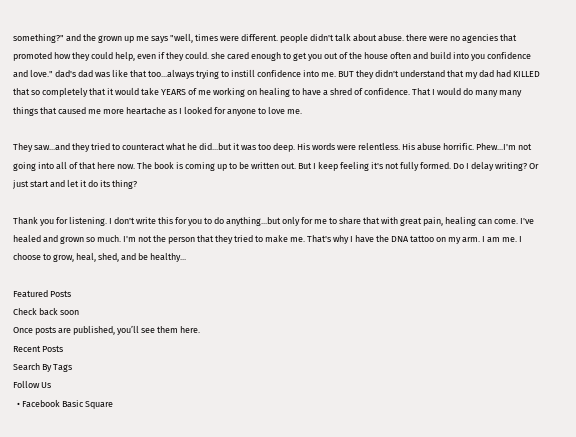something?" and the grown up me says "well, times were different. people didn't talk about abuse. there were no agencies that promoted how they could help, even if they could. she cared enough to get you out of the house often and build into you confidence and love." dad's dad was like that too...always trying to instill confidence into me. BUT they didn't understand that my dad had KILLED that so completely that it would take YEARS of me working on healing to have a shred of confidence. That I would do many many things that caused me more heartache as I looked for anyone to love me.

They saw...and they tried to counteract what he did...but it was too deep. His words were relentless. His abuse horrific. Phew...I'm not going into all of that here now. The book is coming up to be written out. But I keep feeling it's not fully formed. Do I delay writing? Or just start and let it do its thing?

Thank you for listening. I don't write this for you to do anything...but only for me to share that with great pain, healing can come. I've healed and grown so much. I'm not the person that they tried to make me. That's why I have the DNA tattoo on my arm. I am me. I choose to grow, heal, shed, and be healthy...

Featured Posts
Check back soon
Once posts are published, you’ll see them here.
Recent Posts
Search By Tags
Follow Us
  • Facebook Basic Square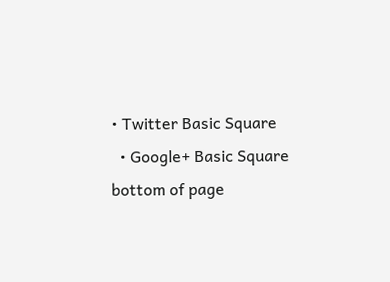• Twitter Basic Square
  • Google+ Basic Square
bottom of page